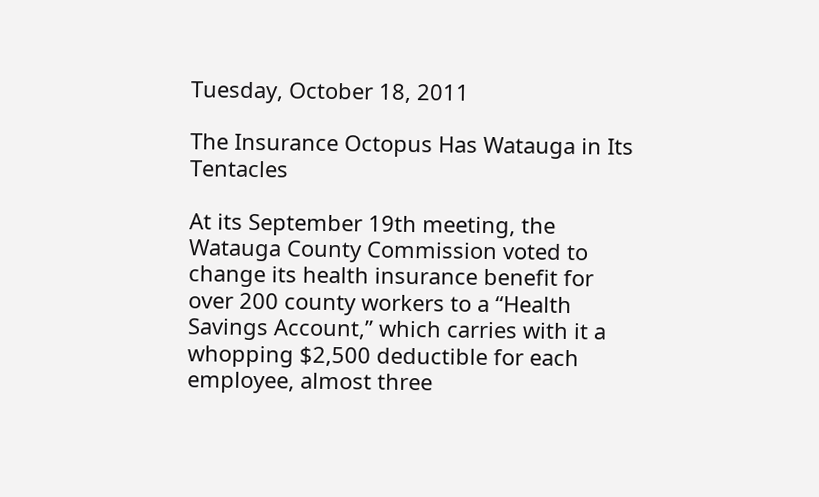Tuesday, October 18, 2011

The Insurance Octopus Has Watauga in Its Tentacles

At its September 19th meeting, the Watauga County Commission voted to change its health insurance benefit for over 200 county workers to a “Health Savings Account,” which carries with it a whopping $2,500 deductible for each employee, almost three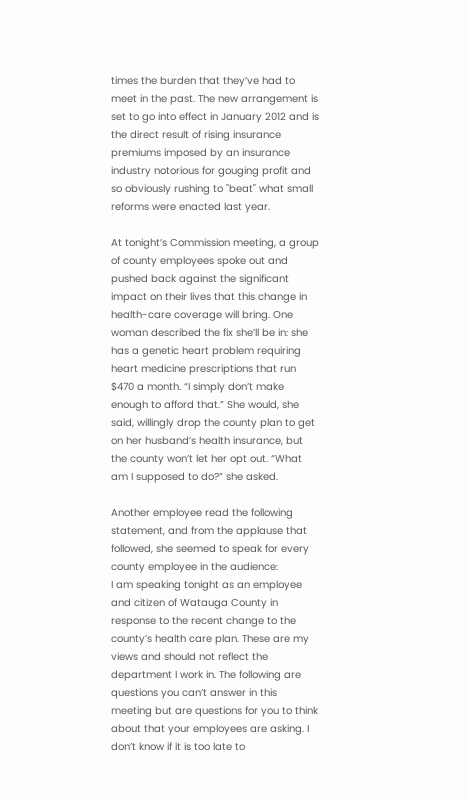times the burden that they’ve had to meet in the past. The new arrangement is set to go into effect in January 2012 and is the direct result of rising insurance premiums imposed by an insurance industry notorious for gouging profit and so obviously rushing to "beat" what small reforms were enacted last year.

At tonight’s Commission meeting, a group of county employees spoke out and pushed back against the significant impact on their lives that this change in health-care coverage will bring. One woman described the fix she’ll be in: she has a genetic heart problem requiring heart medicine prescriptions that run $470 a month. “I simply don’t make enough to afford that.” She would, she said, willingly drop the county plan to get on her husband’s health insurance, but the county won’t let her opt out. “What am I supposed to do?” she asked.

Another employee read the following statement, and from the applause that followed, she seemed to speak for every county employee in the audience:
I am speaking tonight as an employee and citizen of Watauga County in response to the recent change to the county’s health care plan. These are my views and should not reflect the department I work in. The following are questions you can’t answer in this meeting but are questions for you to think about that your employees are asking. I don’t know if it is too late to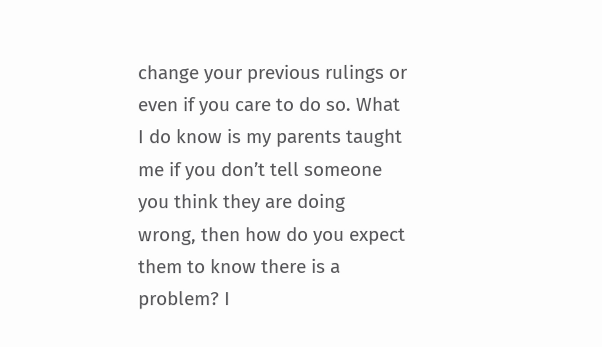change your previous rulings or even if you care to do so. What I do know is my parents taught me if you don’t tell someone you think they are doing wrong, then how do you expect them to know there is a problem? I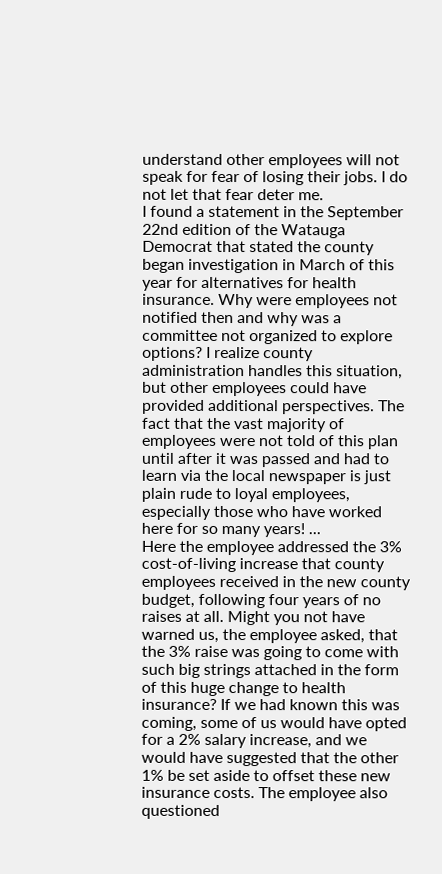understand other employees will not speak for fear of losing their jobs. I do not let that fear deter me.
I found a statement in the September 22nd edition of the Watauga Democrat that stated the county began investigation in March of this year for alternatives for health insurance. Why were employees not notified then and why was a committee not organized to explore options? I realize county administration handles this situation, but other employees could have provided additional perspectives. The fact that the vast majority of employees were not told of this plan until after it was passed and had to learn via the local newspaper is just plain rude to loyal employees, especially those who have worked here for so many years! ...
Here the employee addressed the 3% cost-of-living increase that county employees received in the new county budget, following four years of no raises at all. Might you not have warned us, the employee asked, that the 3% raise was going to come with such big strings attached in the form of this huge change to health insurance? If we had known this was coming, some of us would have opted for a 2% salary increase, and we would have suggested that the other 1% be set aside to offset these new insurance costs. The employee also questioned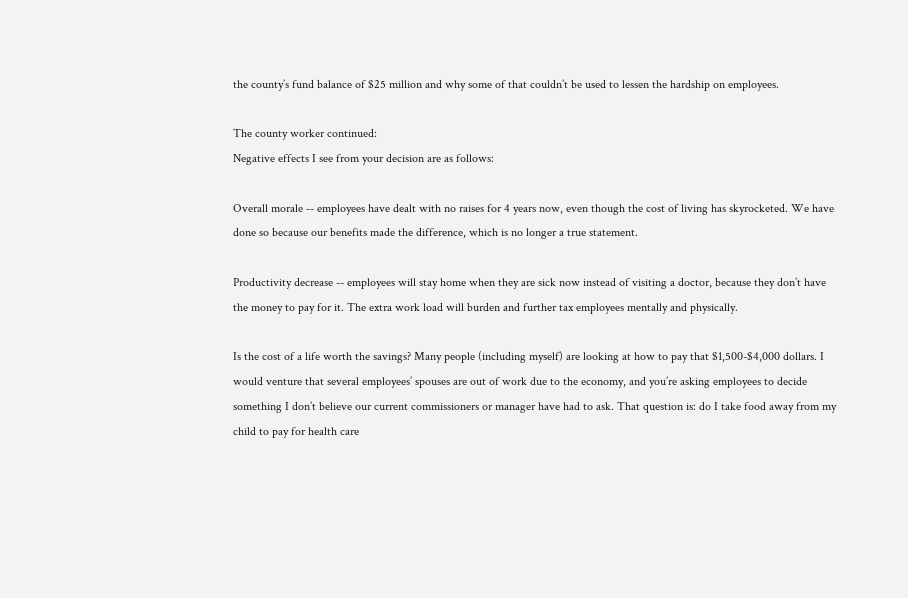the county’s fund balance of $25 million and why some of that couldn’t be used to lessen the hardship on employees.

The county worker continued:
Negative effects I see from your decision are as follows:

Overall morale -- employees have dealt with no raises for 4 years now, even though the cost of living has skyrocketed. We have done so because our benefits made the difference, which is no longer a true statement.

Productivity decrease -- employees will stay home when they are sick now instead of visiting a doctor, because they don’t have the money to pay for it. The extra work load will burden and further tax employees mentally and physically.

Is the cost of a life worth the savings? Many people (including myself) are looking at how to pay that $1,500-$4,000 dollars. I would venture that several employees’ spouses are out of work due to the economy, and you’re asking employees to decide something I don’t believe our current commissioners or manager have had to ask. That question is: do I take food away from my child to pay for health care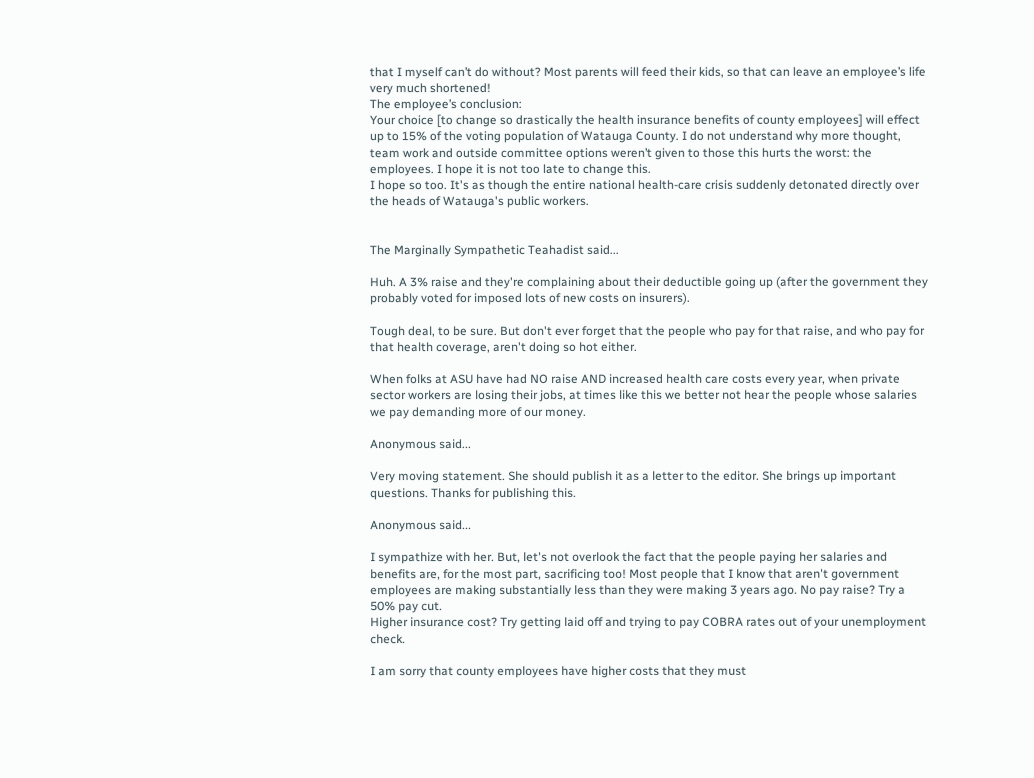that I myself can’t do without? Most parents will feed their kids, so that can leave an employee’s life very much shortened!
The employee’s conclusion:
Your choice [to change so drastically the health insurance benefits of county employees] will effect up to 15% of the voting population of Watauga County. I do not understand why more thought, team work and outside committee options weren’t given to those this hurts the worst: the employees. I hope it is not too late to change this.
I hope so too. It's as though the entire national health-care crisis suddenly detonated directly over the heads of Watauga's public workers.


The Marginally Sympathetic Teahadist said...

Huh. A 3% raise and they're complaining about their deductible going up (after the government they probably voted for imposed lots of new costs on insurers).

Tough deal, to be sure. But don't ever forget that the people who pay for that raise, and who pay for that health coverage, aren't doing so hot either.

When folks at ASU have had NO raise AND increased health care costs every year, when private sector workers are losing their jobs, at times like this we better not hear the people whose salaries we pay demanding more of our money.

Anonymous said...

Very moving statement. She should publish it as a letter to the editor. She brings up important questions. Thanks for publishing this.

Anonymous said...

I sympathize with her. But, let's not overlook the fact that the people paying her salaries and benefits are, for the most part, sacrificing too! Most people that I know that aren't government employees are making substantially less than they were making 3 years ago. No pay raise? Try a 50% pay cut.
Higher insurance cost? Try getting laid off and trying to pay COBRA rates out of your unemployment check.

I am sorry that county employees have higher costs that they must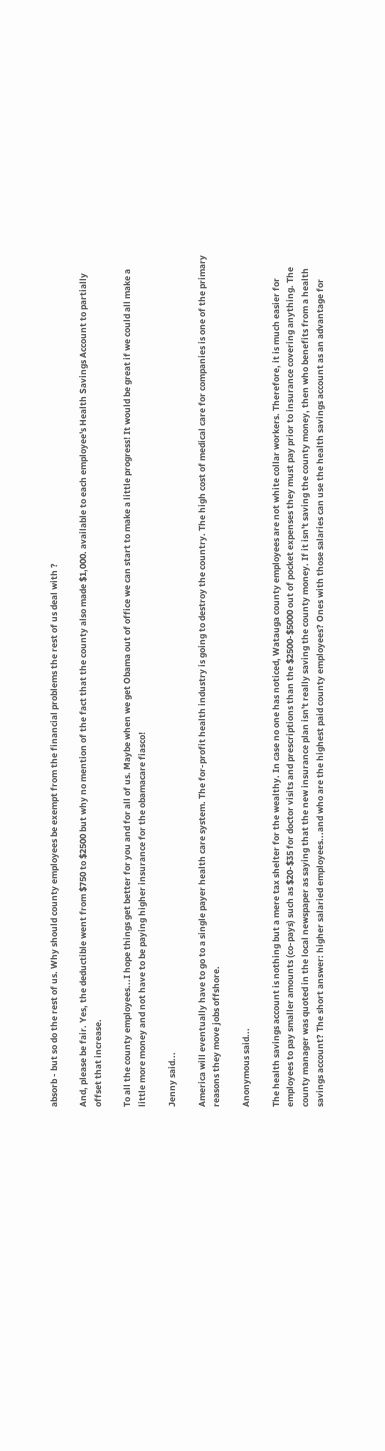absorb - but so do the rest of us. Why should county employees be exempt from the financial problems the rest of us deal with ?

And, please be fair. Yes, the deductible went from $750 to $2500 but why no mention of the fact that the county also made $1,000. available to each employee's Health Savings Account to partially offset that increase.

To all the county employees...I hope things get better for you and for all of us. Maybe when we get Obama out of office we can start to make a little progress! It would be great if we could all make a little more money and not have to be paying higher insurance for the obamacare fiasco!

Jenny said...

America will eventually have to go to a single payer health care system. The for-profit health industry is going to destroy the country. The high cost of medical care for companies is one of the primary reasons they move jobs offshore.

Anonymous said...

The health savings account is nothing but a mere tax shelter for the wealthy. In case no one has noticed, Watauga county employees are not white collar workers. Therefore, it is much easier for employees to pay smaller amounts (co-pays) such as $20-$35 for doctor visits and prescriptions than the $2500-$5000 out of pocket expenses they must pay prior to insurance covering anything. The county manager was quoted in the local newspaper as saying that the new insurance plan isn't really saving the county money. If it isn't saving the county money, then who benefits from a health savings account? The short answer: higher salaried employees...and who are the highest paid county employees? Ones with those salaries can use the health savings account as an advantage for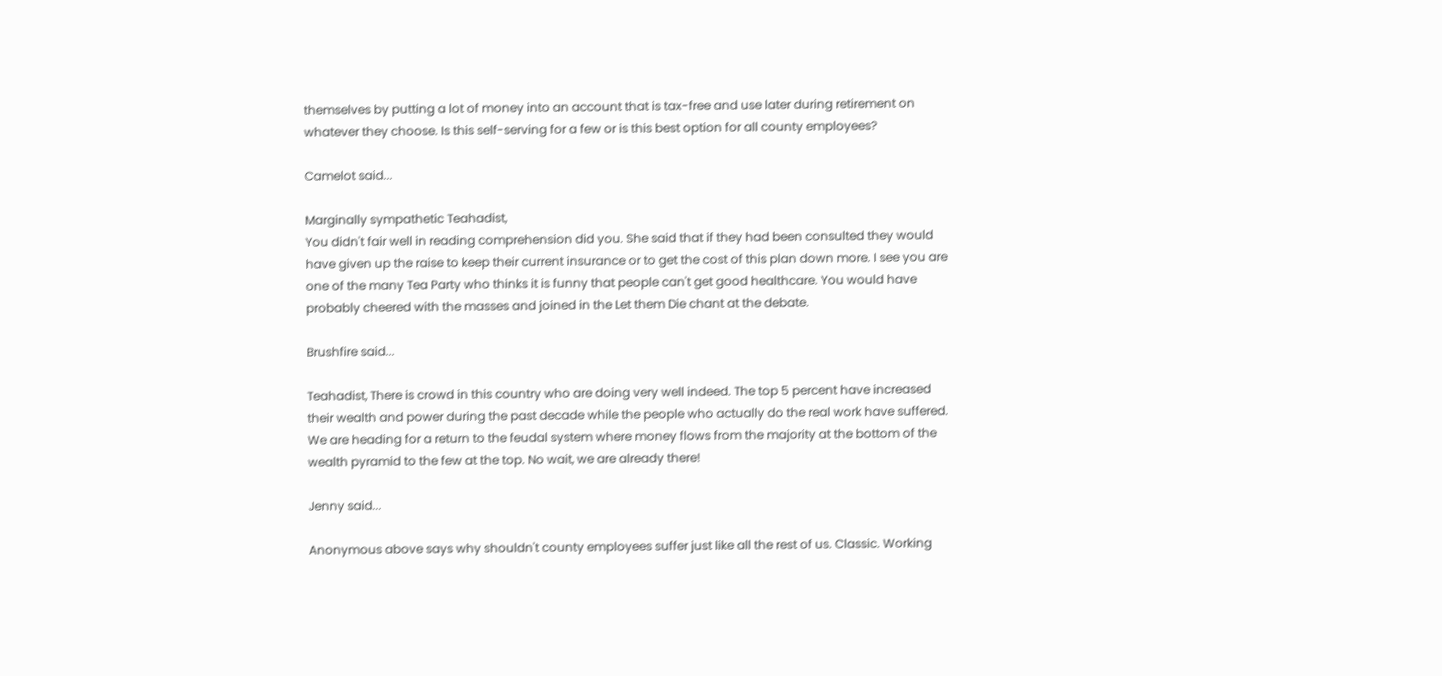themselves by putting a lot of money into an account that is tax-free and use later during retirement on whatever they choose. Is this self-serving for a few or is this best option for all county employees?

Camelot said...

Marginally sympathetic Teahadist,
You didn't fair well in reading comprehension did you. She said that if they had been consulted they would have given up the raise to keep their current insurance or to get the cost of this plan down more. I see you are one of the many Tea Party who thinks it is funny that people can't get good healthcare. You would have probably cheered with the masses and joined in the Let them Die chant at the debate.

Brushfire said...

Teahadist, There is crowd in this country who are doing very well indeed. The top 5 percent have increased their wealth and power during the past decade while the people who actually do the real work have suffered. We are heading for a return to the feudal system where money flows from the majority at the bottom of the wealth pyramid to the few at the top. No wait, we are already there!

Jenny said...

Anonymous above says why shouldn't county employees suffer just like all the rest of us. Classic. Working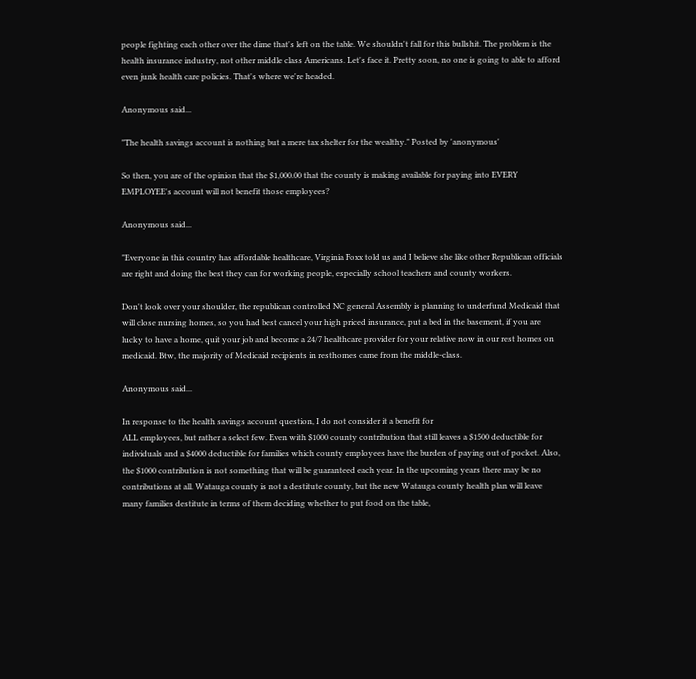people fighting each other over the dime that's left on the table. We shouldn't fall for this bullshit. The problem is the health insurance industry, not other middle class Americans. Let's face it. Pretty soon, no one is going to able to afford even junk health care policies. That's where we're headed.

Anonymous said...

"The health savings account is nothing but a mere tax shelter for the wealthy." Posted by 'anonymous'

So then, you are of the opinion that the $1,000.00 that the county is making available for paying into EVERY EMPLOYEE's account will not benefit those employees?

Anonymous said...

"Everyone in this country has affordable healthcare, Virginia Foxx told us and I believe she like other Republican officials are right and doing the best they can for working people, especially school teachers and county workers.

Don't look over your shoulder, the republican controlled NC general Assembly is planning to underfund Medicaid that will close nursing homes, so you had best cancel your high priced insurance, put a bed in the basement, if you are lucky to have a home, quit your job and become a 24/7 healthcare provider for your relative now in our rest homes on medicaid. Btw, the majority of Medicaid recipients in resthomes came from the middle-class.

Anonymous said...

In response to the health savings account question, I do not consider it a benefit for
ALL employees, but rather a select few. Even with $1000 county contribution that still leaves a $1500 deductible for individuals and a $4000 deductible for families which county employees have the burden of paying out of pocket. Also, the $1000 contribution is not something that will be guaranteed each year. In the upcoming years there may be no contributions at all. Watauga county is not a destitute county, but the new Watauga county health plan will leave many families destitute in terms of them deciding whether to put food on the table,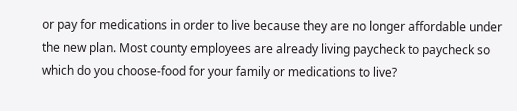or pay for medications in order to live because they are no longer affordable under the new plan. Most county employees are already living paycheck to paycheck so which do you choose-food for your family or medications to live?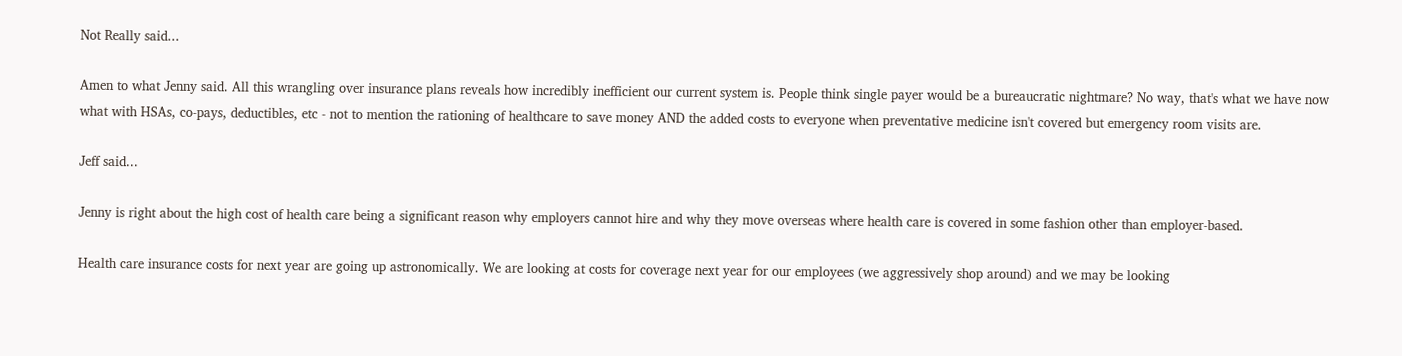Not Really said...

Amen to what Jenny said. All this wrangling over insurance plans reveals how incredibly inefficient our current system is. People think single payer would be a bureaucratic nightmare? No way, that's what we have now what with HSAs, co-pays, deductibles, etc - not to mention the rationing of healthcare to save money AND the added costs to everyone when preventative medicine isn't covered but emergency room visits are.

Jeff said...

Jenny is right about the high cost of health care being a significant reason why employers cannot hire and why they move overseas where health care is covered in some fashion other than employer-based.

Health care insurance costs for next year are going up astronomically. We are looking at costs for coverage next year for our employees (we aggressively shop around) and we may be looking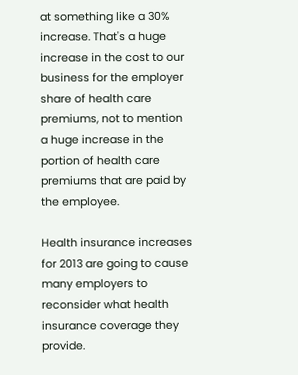at something like a 30% increase. That's a huge increase in the cost to our business for the employer share of health care premiums, not to mention a huge increase in the portion of health care premiums that are paid by the employee.

Health insurance increases for 2013 are going to cause many employers to reconsider what health insurance coverage they provide.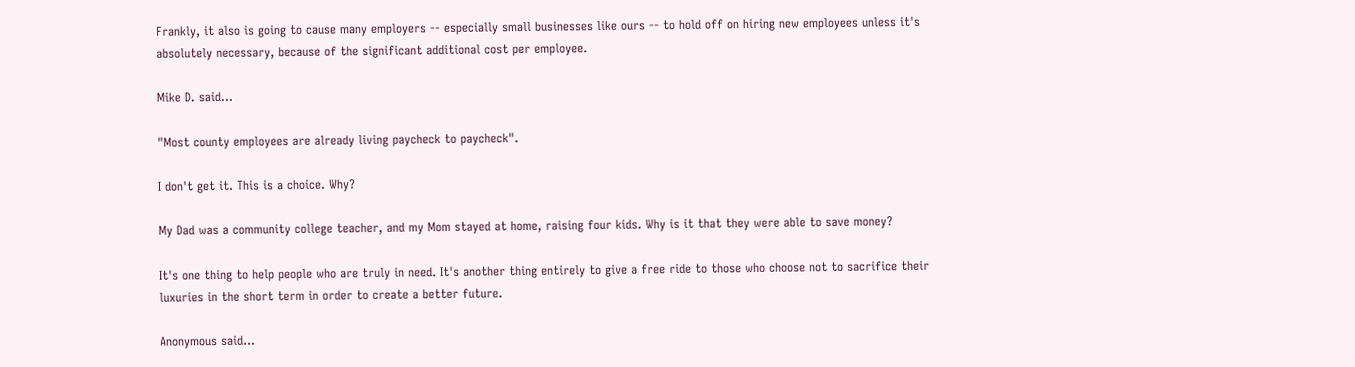Frankly, it also is going to cause many employers -- especially small businesses like ours -- to hold off on hiring new employees unless it's absolutely necessary, because of the significant additional cost per employee.

Mike D. said...

"Most county employees are already living paycheck to paycheck".

I don't get it. This is a choice. Why?

My Dad was a community college teacher, and my Mom stayed at home, raising four kids. Why is it that they were able to save money?

It's one thing to help people who are truly in need. It's another thing entirely to give a free ride to those who choose not to sacrifice their luxuries in the short term in order to create a better future.

Anonymous said...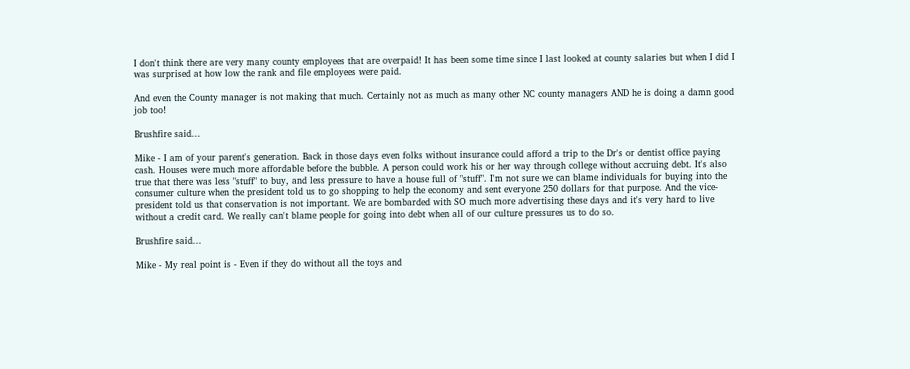I don't think there are very many county employees that are overpaid! It has been some time since I last looked at county salaries but when I did I was surprised at how low the rank and file employees were paid.

And even the County manager is not making that much. Certainly not as much as many other NC county managers AND he is doing a damn good job too!

Brushfire said...

Mike - I am of your parent's generation. Back in those days even folks without insurance could afford a trip to the Dr's or dentist office paying cash. Houses were much more affordable before the bubble. A person could work his or her way through college without accruing debt. It's also true that there was less "stuff" to buy, and less pressure to have a house full of "stuff". I'm not sure we can blame individuals for buying into the consumer culture when the president told us to go shopping to help the economy and sent everyone 250 dollars for that purpose. And the vice-president told us that conservation is not important. We are bombarded with SO much more advertising these days and it's very hard to live without a credit card. We really can't blame people for going into debt when all of our culture pressures us to do so.

Brushfire said...

Mike - My real point is - Even if they do without all the toys and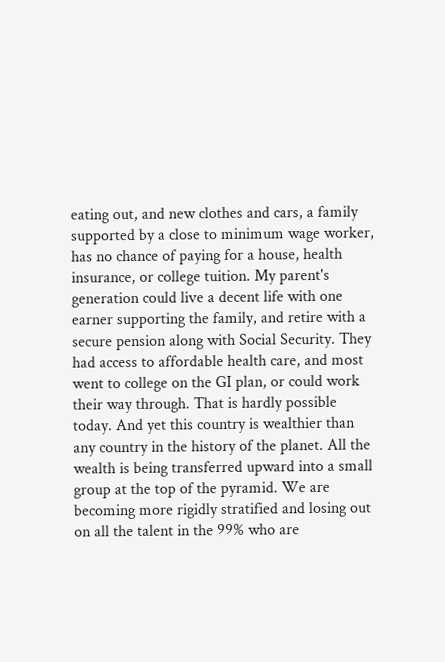eating out, and new clothes and cars, a family supported by a close to minimum wage worker, has no chance of paying for a house, health insurance, or college tuition. My parent's generation could live a decent life with one earner supporting the family, and retire with a secure pension along with Social Security. They had access to affordable health care, and most went to college on the GI plan, or could work their way through. That is hardly possible today. And yet this country is wealthier than any country in the history of the planet. All the wealth is being transferred upward into a small group at the top of the pyramid. We are becoming more rigidly stratified and losing out on all the talent in the 99% who are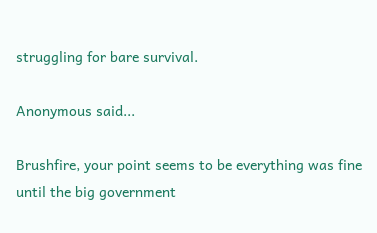struggling for bare survival.

Anonymous said...

Brushfire, your point seems to be everything was fine until the big government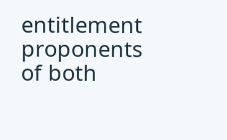entitlement proponents of both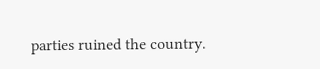parties ruined the country.